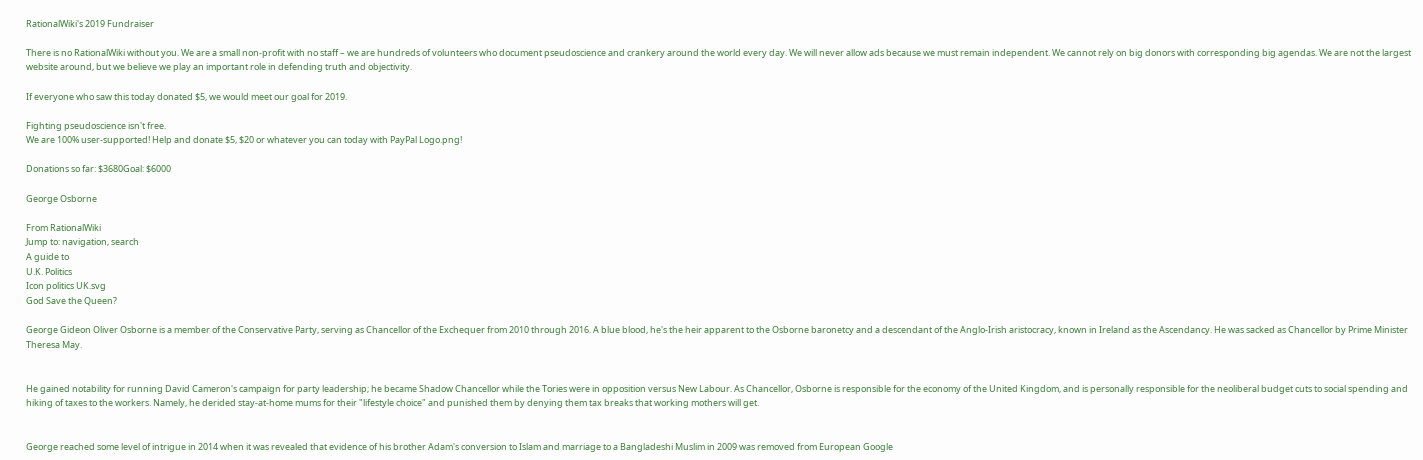RationalWiki's 2019 Fundraiser

There is no RationalWiki without you. We are a small non-profit with no staff – we are hundreds of volunteers who document pseudoscience and crankery around the world every day. We will never allow ads because we must remain independent. We cannot rely on big donors with corresponding big agendas. We are not the largest website around, but we believe we play an important role in defending truth and objectivity.

If everyone who saw this today donated $5, we would meet our goal for 2019.

Fighting pseudoscience isn't free.
We are 100% user-supported! Help and donate $5, $20 or whatever you can today with PayPal Logo.png!

Donations so far: $3680Goal: $6000

George Osborne

From RationalWiki
Jump to: navigation, search
A guide to
U.K. Politics
Icon politics UK.svg
God Save the Queen?

George Gideon Oliver Osborne is a member of the Conservative Party, serving as Chancellor of the Exchequer from 2010 through 2016. A blue blood, he's the heir apparent to the Osborne baronetcy and a descendant of the Anglo-Irish aristocracy, known in Ireland as the Ascendancy. He was sacked as Chancellor by Prime Minister Theresa May.


He gained notability for running David Cameron's campaign for party leadership; he became Shadow Chancellor while the Tories were in opposition versus New Labour. As Chancellor, Osborne is responsible for the economy of the United Kingdom, and is personally responsible for the neoliberal budget cuts to social spending and hiking of taxes to the workers. Namely, he derided stay-at-home mums for their "lifestyle choice" and punished them by denying them tax breaks that working mothers will get.


George reached some level of intrigue in 2014 when it was revealed that evidence of his brother Adam's conversion to Islam and marriage to a Bangladeshi Muslim in 2009 was removed from European Google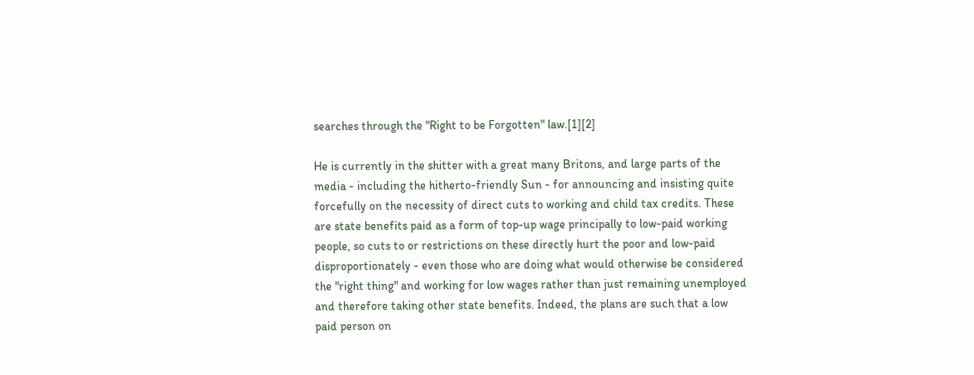searches through the "Right to be Forgotten" law.[1][2]

He is currently in the shitter with a great many Britons, and large parts of the media - including the hitherto-friendly Sun - for announcing and insisting quite forcefully on the necessity of direct cuts to working and child tax credits. These are state benefits paid as a form of top-up wage principally to low-paid working people, so cuts to or restrictions on these directly hurt the poor and low-paid disproportionately - even those who are doing what would otherwise be considered the "right thing" and working for low wages rather than just remaining unemployed and therefore taking other state benefits. Indeed, the plans are such that a low paid person on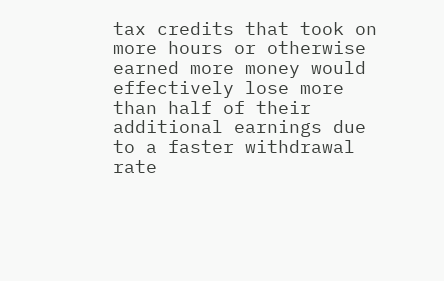tax credits that took on more hours or otherwise earned more money would effectively lose more than half of their additional earnings due to a faster withdrawal rate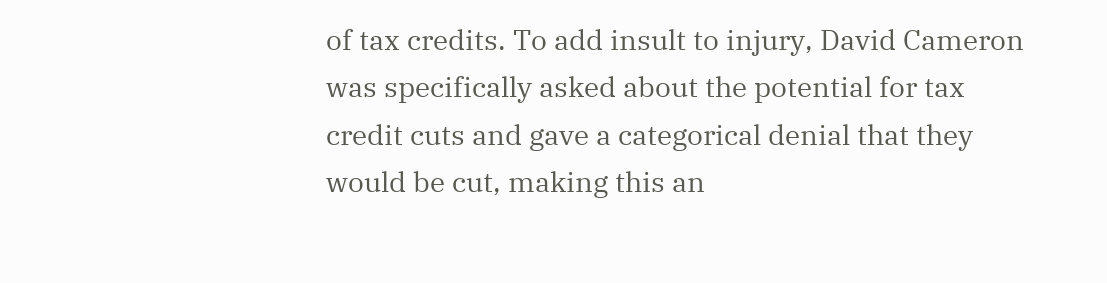of tax credits. To add insult to injury, David Cameron was specifically asked about the potential for tax credit cuts and gave a categorical denial that they would be cut, making this an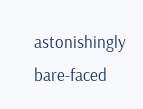astonishingly bare-faced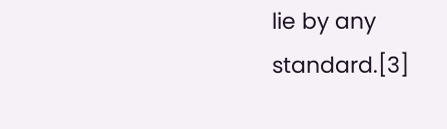lie by any standard.[3]